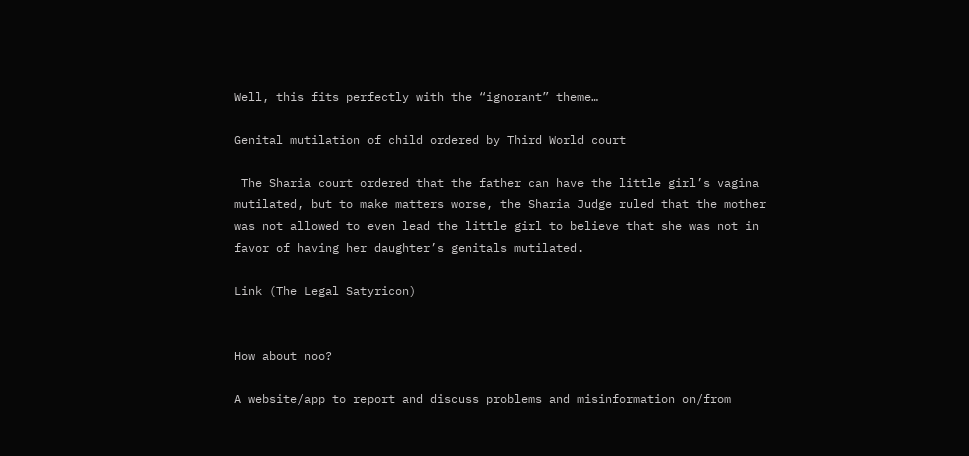Well, this fits perfectly with the “ignorant” theme…

Genital mutilation of child ordered by Third World court

 The Sharia court ordered that the father can have the little girl’s vagina mutilated, but to make matters worse, the Sharia Judge ruled that the mother was not allowed to even lead the little girl to believe that she was not in favor of having her daughter’s genitals mutilated.

Link (The Legal Satyricon)


How about noo?

A website/app to report and discuss problems and misinformation on/from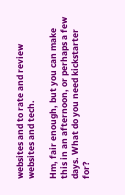websites and to rate and review websites and tech.

Hm, fair enough, but you can make this in an afternoon, or perhaps a few days. What do you need kickstarter for?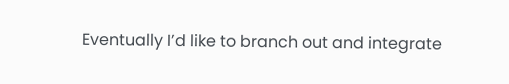Eventually I’d like to branch out and integrate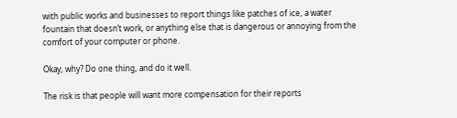with public works and businesses to report things like patches of ice, a water fountain that doesn’t work, or anything else that is dangerous or annoying from the comfort of your computer or phone.

Okay, why? Do one thing, and do it well.

The risk is that people will want more compensation for their reports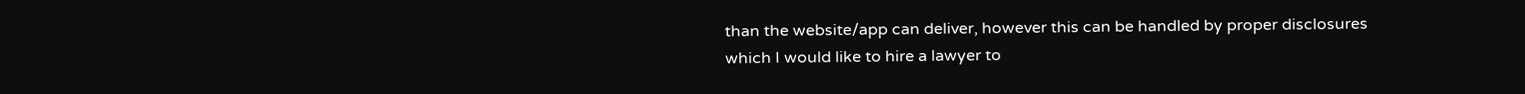than the website/app can deliver, however this can be handled by proper disclosures which I would like to hire a lawyer to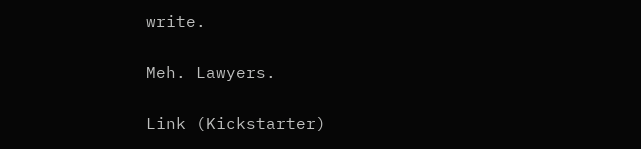write.

Meh. Lawyers.

Link (Kickstarter)